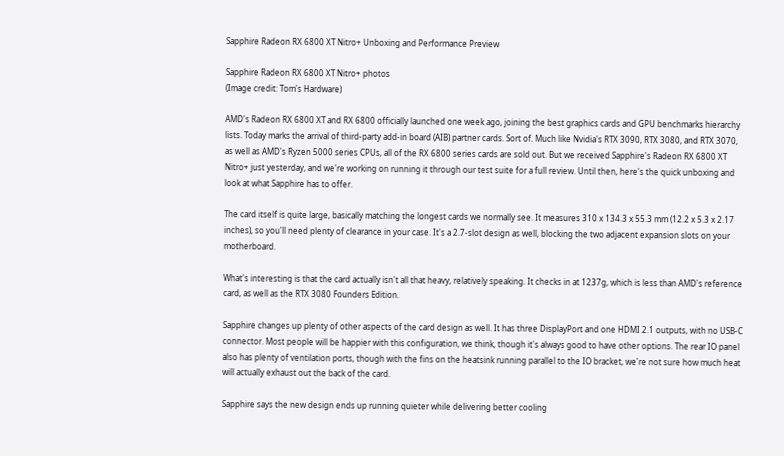Sapphire Radeon RX 6800 XT Nitro+ Unboxing and Performance Preview

Sapphire Radeon RX 6800 XT Nitro+ photos
(Image credit: Tom's Hardware)

AMD's Radeon RX 6800 XT and RX 6800 officially launched one week ago, joining the best graphics cards and GPU benchmarks hierarchy lists. Today marks the arrival of third-party add-in board (AIB) partner cards. Sort of. Much like Nvidia's RTX 3090, RTX 3080, and RTX 3070, as well as AMD's Ryzen 5000 series CPUs, all of the RX 6800 series cards are sold out. But we received Sapphire's Radeon RX 6800 XT Nitro+ just yesterday, and we're working on running it through our test suite for a full review. Until then, here's the quick unboxing and look at what Sapphire has to offer.

The card itself is quite large, basically matching the longest cards we normally see. It measures 310 x 134.3 x 55.3 mm (12.2 x 5.3 x 2.17 inches), so you'll need plenty of clearance in your case. It's a 2.7-slot design as well, blocking the two adjacent expansion slots on your motherboard.

What's interesting is that the card actually isn't all that heavy, relatively speaking. It checks in at 1237g, which is less than AMD's reference card, as well as the RTX 3080 Founders Edition.

Sapphire changes up plenty of other aspects of the card design as well. It has three DisplayPort and one HDMI 2.1 outputs, with no USB-C connector. Most people will be happier with this configuration, we think, though it's always good to have other options. The rear IO panel also has plenty of ventilation ports, though with the fins on the heatsink running parallel to the IO bracket, we're not sure how much heat will actually exhaust out the back of the card.

Sapphire says the new design ends up running quieter while delivering better cooling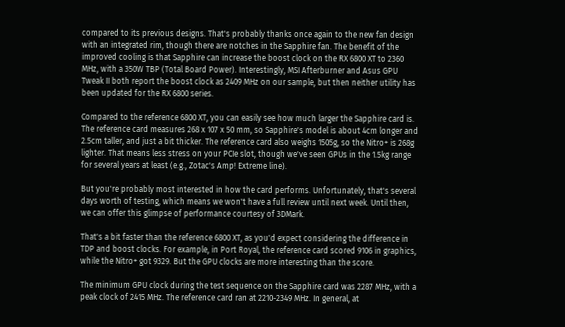compared to its previous designs. That's probably thanks once again to the new fan design with an integrated rim, though there are notches in the Sapphire fan. The benefit of the improved cooling is that Sapphire can increase the boost clock on the RX 6800 XT to 2360 MHz, with a 350W TBP (Total Board Power). Interestingly, MSI Afterburner and Asus GPU Tweak II both report the boost clock as 2409 MHz on our sample, but then neither utility has been updated for the RX 6800 series.

Compared to the reference 6800 XT, you can easily see how much larger the Sapphire card is. The reference card measures 268 x 107 x 50 mm, so Sapphire's model is about 4cm longer and 2.5cm taller, and just a bit thicker. The reference card also weighs 1505g, so the Nitro+ is 268g lighter. That means less stress on your PCIe slot, though we've seen GPUs in the 1.5kg range for several years at least (e.g., Zotac's Amp! Extreme line).

But you're probably most interested in how the card performs. Unfortunately, that's several days worth of testing, which means we won't have a full review until next week. Until then, we can offer this glimpse of performance courtesy of 3DMark.

That's a bit faster than the reference 6800 XT, as you'd expect considering the difference in TDP and boost clocks. For example, in Port Royal, the reference card scored 9106 in graphics, while the Nitro+ got 9329. But the GPU clocks are more interesting than the score.

The minimum GPU clock during the test sequence on the Sapphire card was 2287 MHz, with a peak clock of 2415 MHz. The reference card ran at 2210-2349 MHz. In general, at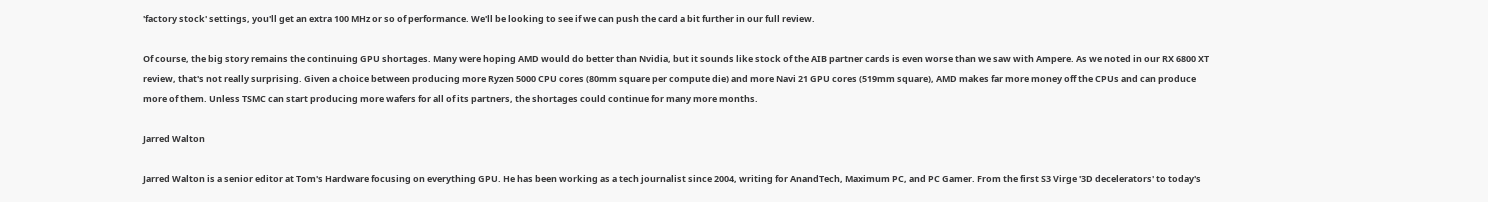'factory stock' settings, you'll get an extra 100 MHz or so of performance. We'll be looking to see if we can push the card a bit further in our full review.

Of course, the big story remains the continuing GPU shortages. Many were hoping AMD would do better than Nvidia, but it sounds like stock of the AIB partner cards is even worse than we saw with Ampere. As we noted in our RX 6800 XT review, that's not really surprising. Given a choice between producing more Ryzen 5000 CPU cores (80mm square per compute die) and more Navi 21 GPU cores (519mm square), AMD makes far more money off the CPUs and can produce more of them. Unless TSMC can start producing more wafers for all of its partners, the shortages could continue for many more months.

Jarred Walton

Jarred Walton is a senior editor at Tom's Hardware focusing on everything GPU. He has been working as a tech journalist since 2004, writing for AnandTech, Maximum PC, and PC Gamer. From the first S3 Virge '3D decelerators' to today's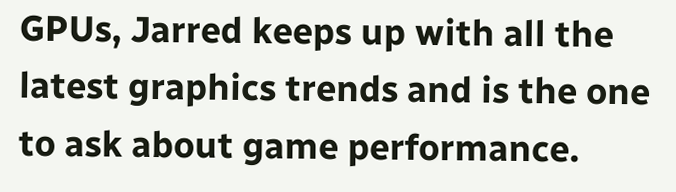GPUs, Jarred keeps up with all the latest graphics trends and is the one to ask about game performance.